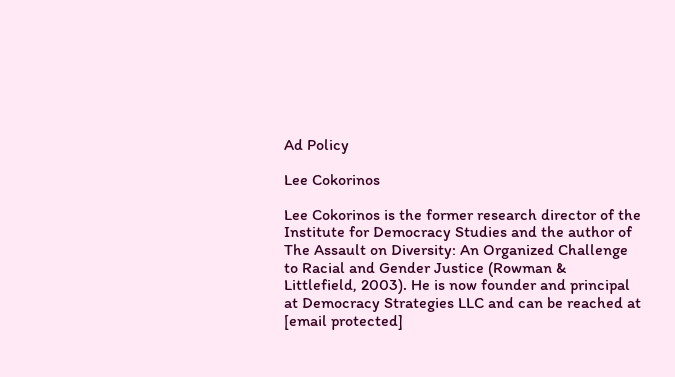Ad Policy

Lee Cokorinos

Lee Cokorinos is the former research director of the Institute for Democracy Studies and the author of The Assault on Diversity: An Organized Challenge to Racial and Gender Justice (Rowman & Littlefield, 2003). He is now founder and principal at Democracy Strategies LLC and can be reached at [email protected]